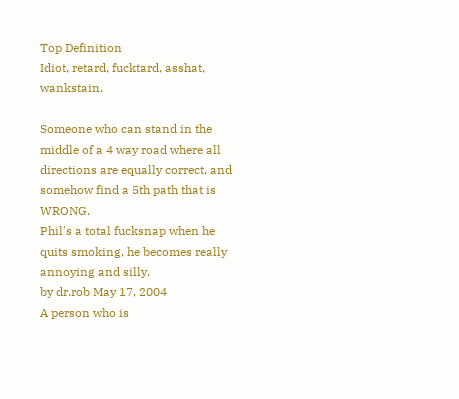Top Definition
Idiot, retard, fucktard, asshat, wankstain.

Someone who can stand in the middle of a 4 way road where all directions are equally correct, and somehow find a 5th path that is WRONG.
Phil's a total fucksnap when he quits smoking, he becomes really annoying and silly.
by dr.rob May 17, 2004
A person who is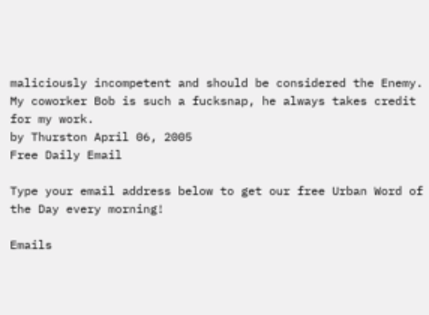maliciously incompetent and should be considered the Enemy.
My coworker Bob is such a fucksnap, he always takes credit for my work.
by Thurston April 06, 2005
Free Daily Email

Type your email address below to get our free Urban Word of the Day every morning!

Emails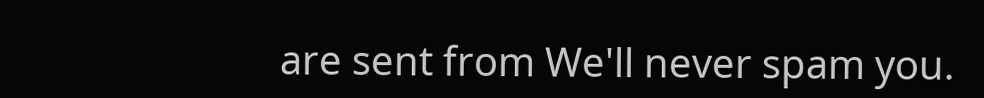are sent from We'll never spam you.